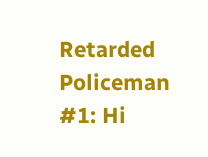Retarded Policeman #1: Hi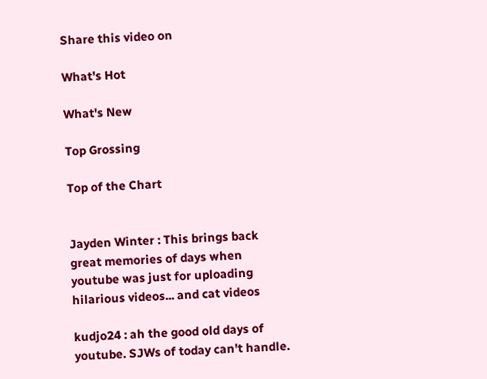Share this video on

What's Hot

What's New

Top Grossing

Top of the Chart


Jayden Winter : This brings back great memories of days when youtube was just for uploading hilarious videos... and cat videos

kudjo24 : ah the good old days of youtube. SJWs of today can't handle.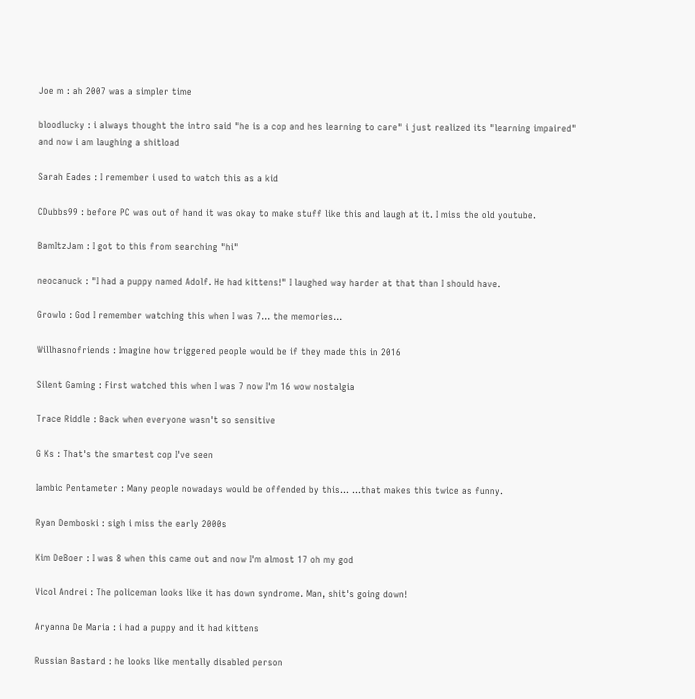Joe m : ah 2007 was a simpler time

bloodlucky : i always thought the intro said "he is a cop and hes learning to care" i just realized its "learning impaired" and now i am laughing a shitload

Sarah Eades : I remember i used to watch this as a kid

CDubbs99 : before PC was out of hand it was okay to make stuff like this and laugh at it. I miss the old youtube.

BamItzJam : I got to this from searching "hi"

neocanuck : "I had a puppy named Adolf. He had kittens!" I laughed way harder at that than I should have.

Growlo : God I remember watching this when I was 7... the memories...

Willhasnofriends : Imagine how triggered people would be if they made this in 2016

Silent Gaming : First watched this when I was 7 now I'm 16 wow nostalgia

Trace Riddle : Back when everyone wasn't so sensitive

G Ks : That's the smartest cop I've seen

Iambic Pentameter : Many people nowadays would be offended by this... ...that makes this twice as funny.

Ryan Demboski : sigh i miss the early 2000s

Kim DeBoer : I was 8 when this came out and now I'm almost 17 oh my god

Vicol Andrei : The policeman looks like it has down syndrome. Man, shit's going down!

Aryanna De Maria : i had a puppy and it had kittens

Russian Bastard : he looks like mentally disabled person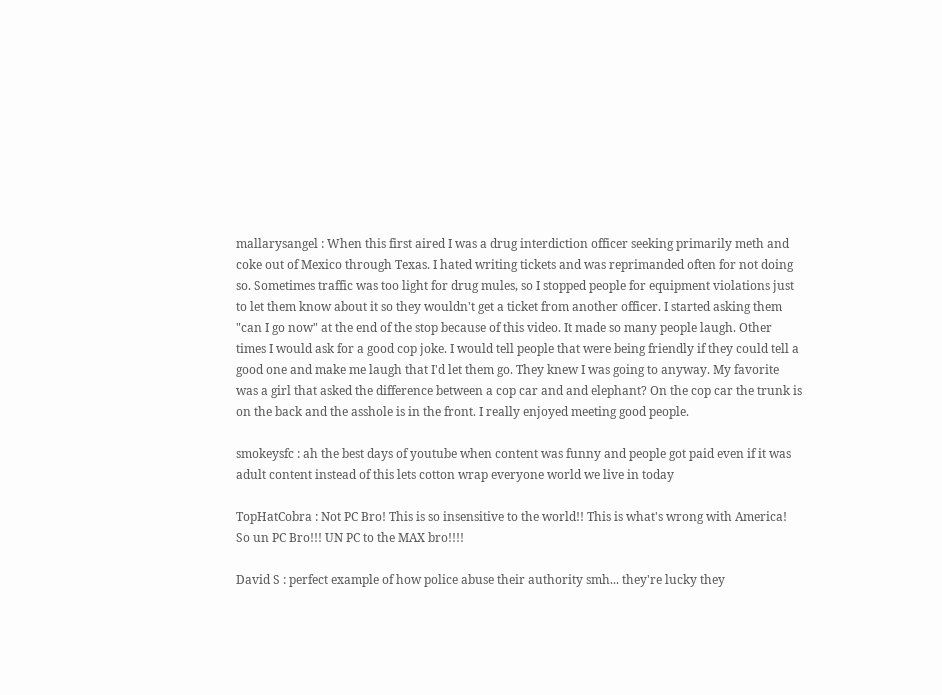mallarysangel : When this first aired I was a drug interdiction officer seeking primarily meth and coke out of Mexico through Texas. I hated writing tickets and was reprimanded often for not doing so. Sometimes traffic was too light for drug mules, so I stopped people for equipment violations just to let them know about it so they wouldn't get a ticket from another officer. I started asking them "can I go now" at the end of the stop because of this video. It made so many people laugh. Other times I would ask for a good cop joke. I would tell people that were being friendly if they could tell a good one and make me laugh that I'd let them go. They knew I was going to anyway. My favorite was a girl that asked the difference between a cop car and and elephant? On the cop car the trunk is on the back and the asshole is in the front. I really enjoyed meeting good people.

smokeysfc : ah the best days of youtube when content was funny and people got paid even if it was adult content instead of this lets cotton wrap everyone world we live in today

TopHatCobra : Not PC Bro! This is so insensitive to the world!! This is what's wrong with America! So un PC Bro!!! UN PC to the MAX bro!!!!

David S : perfect example of how police abuse their authority smh... they're lucky they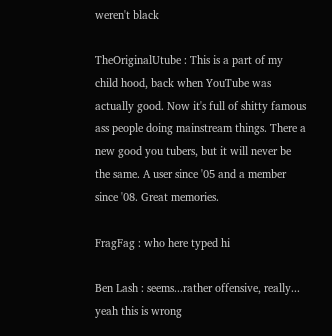weren't black

TheOriginalUtube : This is a part of my child hood, back when YouTube was actually good. Now it's full of shitty famous ass people doing mainstream things. There a new good you tubers, but it will never be the same. A user since '05 and a member since '08. Great memories.

FragFag : who here typed hi

Ben Lash : seems...rather offensive, really... yeah this is wrong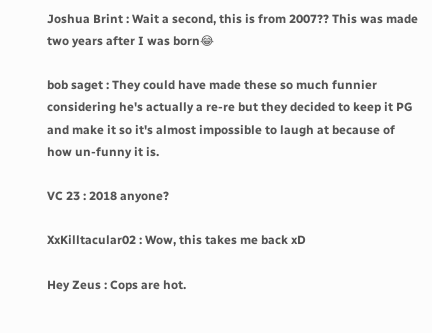Joshua Brint : Wait a second, this is from 2007?? This was made two years after I was born😂

bob saget : They could have made these so much funnier considering he's actually a re-re but they decided to keep it PG and make it so it's almost impossible to laugh at because of how un-funny it is.

VC 23 : 2018 anyone?

XxKilltacular02 : Wow, this takes me back xD

Hey Zeus : Cops are hot.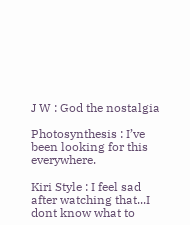J W : God the nostalgia

Photosynthesis : I’ve been looking for this everywhere.

Kiri Style : I feel sad after watching that...I dont know what to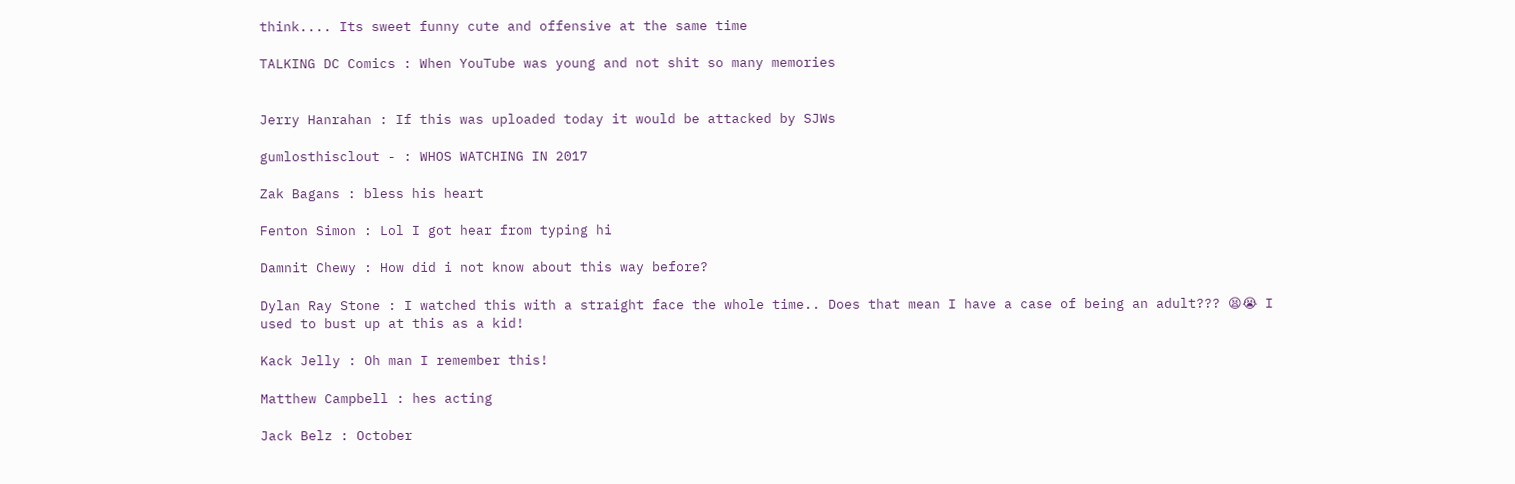think.... Its sweet funny cute and offensive at the same time

TALKING DC Comics : When YouTube was young and not shit so many memories


Jerry Hanrahan : If this was uploaded today it would be attacked by SJWs

gumlosthisclout - : WHOS WATCHING IN 2017

Zak Bagans : bless his heart

Fenton Simon : Lol I got hear from typing hi

Damnit Chewy : How did i not know about this way before?

Dylan Ray Stone : I watched this with a straight face the whole time.. Does that mean I have a case of being an adult??? 😫😭 I used to bust up at this as a kid!

Kack Jelly : Oh man I remember this!

Matthew Campbell : hes acting

Jack Belz : October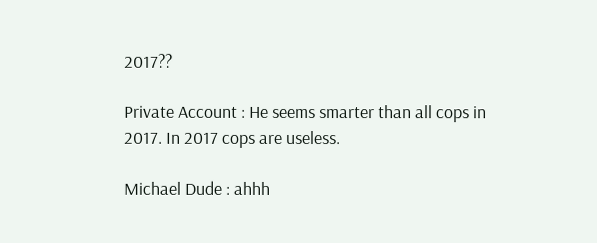2017??

Private Account : He seems smarter than all cops in 2017. In 2017 cops are useless.

Michael Dude : ahhh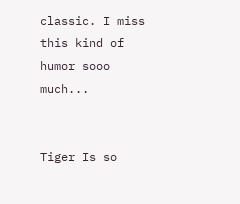classic. I miss this kind of humor sooo much...


Tiger Is so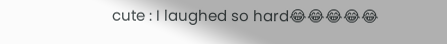cute : I laughed so hard😂😂😂😂😂